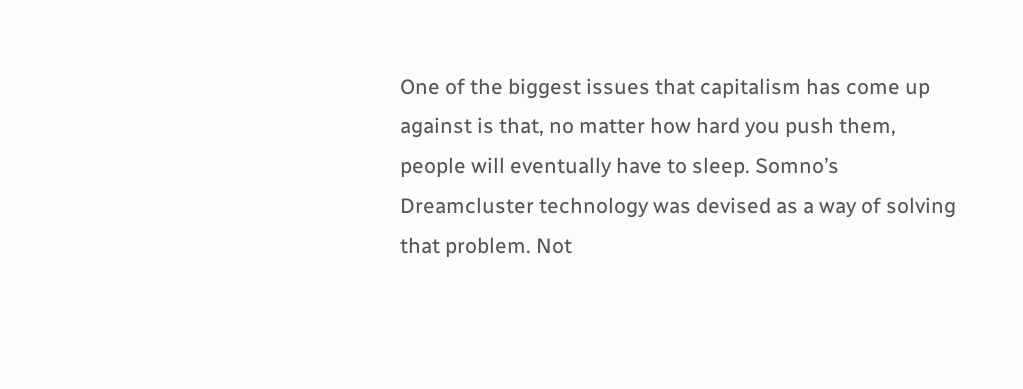One of the biggest issues that capitalism has come up against is that, no matter how hard you push them, people will eventually have to sleep. Somno’s Dreamcluster technology was devised as a way of solving that problem. Not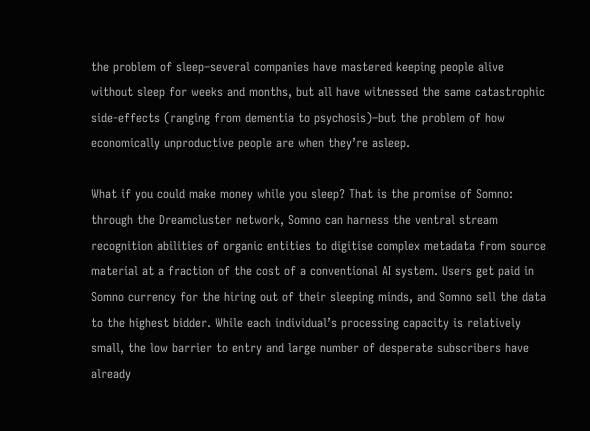the problem of sleep–several companies have mastered keeping people alive without sleep for weeks and months, but all have witnessed the same catastrophic side-effects (ranging from dementia to psychosis)–but the problem of how economically unproductive people are when they’re asleep.

What if you could make money while you sleep? That is the promise of Somno: through the Dreamcluster network, Somno can harness the ventral stream recognition abilities of organic entities to digitise complex metadata from source material at a fraction of the cost of a conventional AI system. Users get paid in Somno currency for the hiring out of their sleeping minds, and Somno sell the data to the highest bidder. While each individual’s processing capacity is relatively small, the low barrier to entry and large number of desperate subscribers have already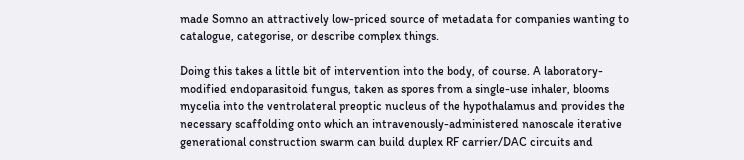made Somno an attractively low-priced source of metadata for companies wanting to catalogue, categorise, or describe complex things.

Doing this takes a little bit of intervention into the body, of course. A laboratory-modified endoparasitoid fungus, taken as spores from a single-use inhaler, blooms mycelia into the ventrolateral preoptic nucleus of the hypothalamus and provides the necessary scaffolding onto which an intravenously-administered nanoscale iterative generational construction swarm can build duplex RF carrier/DAC circuits and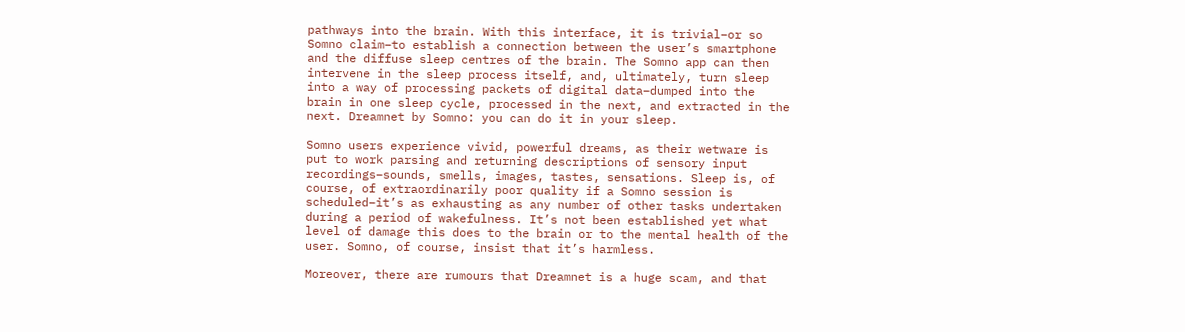pathways into the brain. With this interface, it is trivial–or so Somno claim–to establish a connection between the user’s smartphone and the diffuse sleep centres of the brain. The Somno app can then intervene in the sleep process itself, and, ultimately, turn sleep into a way of processing packets of digital data–dumped into the brain in one sleep cycle, processed in the next, and extracted in the next. Dreamnet by Somno: you can do it in your sleep.

Somno users experience vivid, powerful dreams, as their wetware is put to work parsing and returning descriptions of sensory input recordings–sounds, smells, images, tastes, sensations. Sleep is, of course, of extraordinarily poor quality if a Somno session is scheduled–it’s as exhausting as any number of other tasks undertaken during a period of wakefulness. It’s not been established yet what level of damage this does to the brain or to the mental health of the user. Somno, of course, insist that it’s harmless.

Moreover, there are rumours that Dreamnet is a huge scam, and that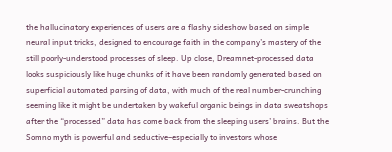the hallucinatory experiences of users are a flashy sideshow based on simple neural input tricks, designed to encourage faith in the company’s mastery of the still poorly-understood processes of sleep. Up close, Dreamnet-processed data looks suspiciously like huge chunks of it have been randomly generated based on superficial automated parsing of data, with much of the real number-crunching seeming like it might be undertaken by wakeful organic beings in data sweatshops after the “processed” data has come back from the sleeping users’ brains. But the Somno myth is powerful and seductive–especially to investors whose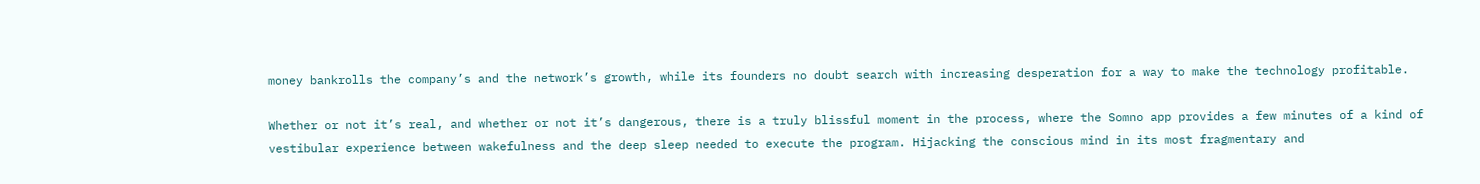money bankrolls the company’s and the network’s growth, while its founders no doubt search with increasing desperation for a way to make the technology profitable.

Whether or not it’s real, and whether or not it’s dangerous, there is a truly blissful moment in the process, where the Somno app provides a few minutes of a kind of vestibular experience between wakefulness and the deep sleep needed to execute the program. Hijacking the conscious mind in its most fragmentary and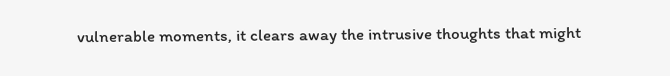vulnerable moments, it clears away the intrusive thoughts that might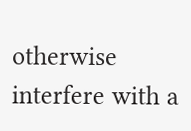otherwise interfere with a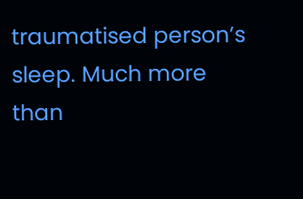traumatised person’s sleep. Much more than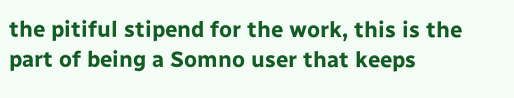the pitiful stipend for the work, this is the part of being a Somno user that keeps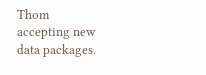Thom accepting new data packages.